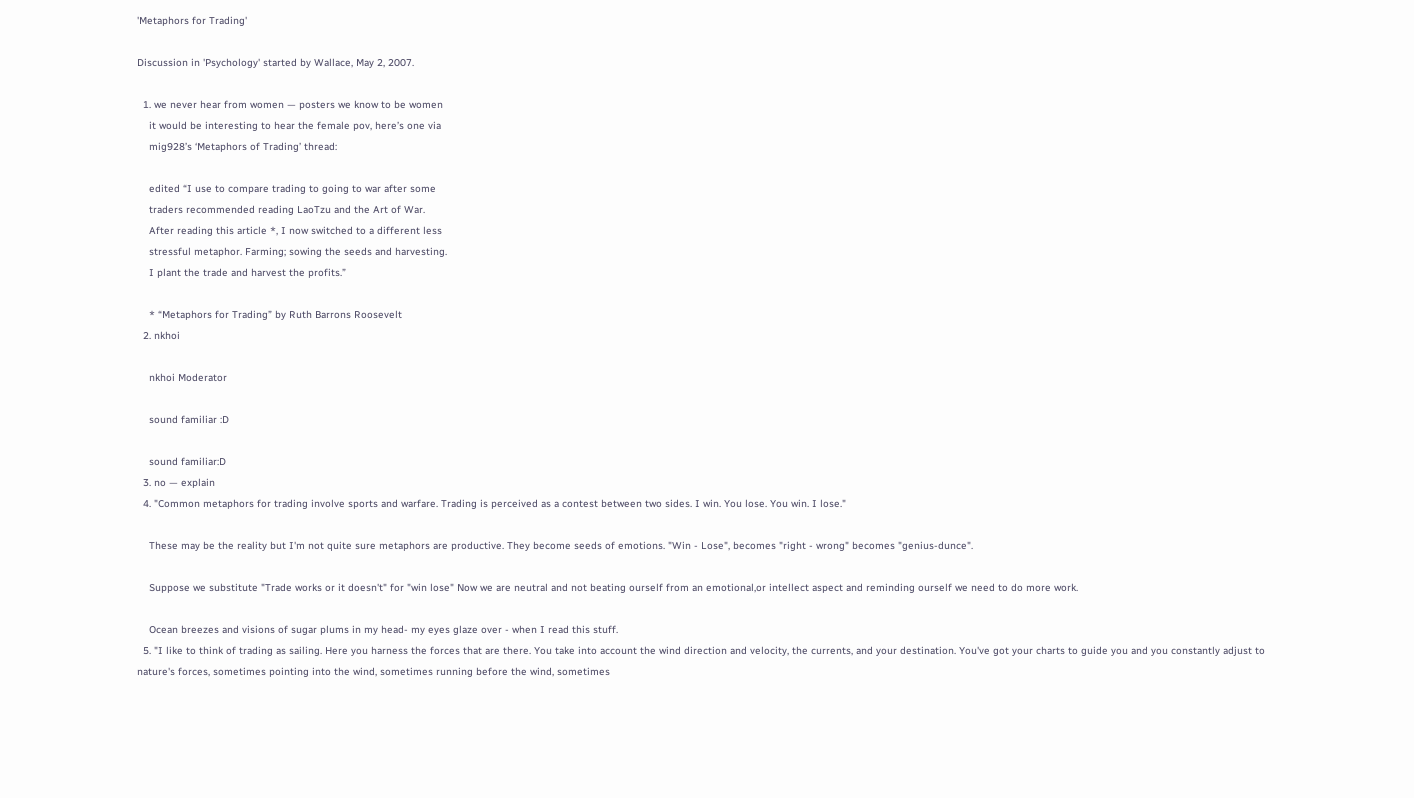'Metaphors for Trading'

Discussion in 'Psychology' started by Wallace, May 2, 2007.

  1. we never hear from women — posters we know to be women
    it would be interesting to hear the female pov, here’s one via
    mig928’s ‘Metaphors of Trading’ thread:

    edited “I use to compare trading to going to war after some
    traders recommended reading LaoTzu and the Art of War.
    After reading this article *, I now switched to a different less
    stressful metaphor. Farming; sowing the seeds and harvesting.
    I plant the trade and harvest the profits.”

    * “Metaphors for Trading” by Ruth Barrons Roosevelt
  2. nkhoi

    nkhoi Moderator

    sound familiar :D

    sound familiar:D
  3. no — explain
  4. "Common metaphors for trading involve sports and warfare. Trading is perceived as a contest between two sides. I win. You lose. You win. I lose."

    These may be the reality but I'm not quite sure metaphors are productive. They become seeds of emotions. "Win - Lose", becomes "right - wrong" becomes "genius-dunce".

    Suppose we substitute "Trade works or it doesn't" for "win lose" Now we are neutral and not beating ourself from an emotional,or intellect aspect and reminding ourself we need to do more work.

    Ocean breezes and visions of sugar plums in my head- my eyes glaze over - when I read this stuff.
  5. "I like to think of trading as sailing. Here you harness the forces that are there. You take into account the wind direction and velocity, the currents, and your destination. You've got your charts to guide you and you constantly adjust to nature's forces, sometimes pointing into the wind, sometimes running before the wind, sometimes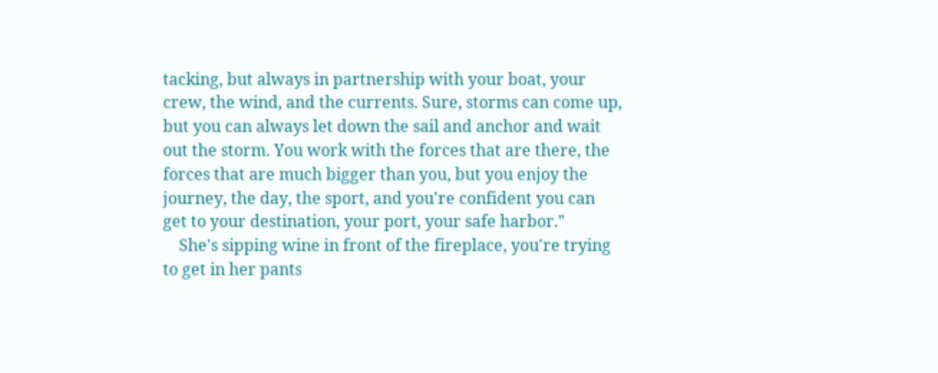tacking, but always in partnership with your boat, your crew, the wind, and the currents. Sure, storms can come up, but you can always let down the sail and anchor and wait out the storm. You work with the forces that are there, the forces that are much bigger than you, but you enjoy the journey, the day, the sport, and you're confident you can get to your destination, your port, your safe harbor."
    She's sipping wine in front of the fireplace, you're trying to get in her pants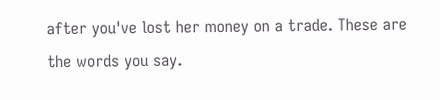after you've lost her money on a trade. These are the words you say.